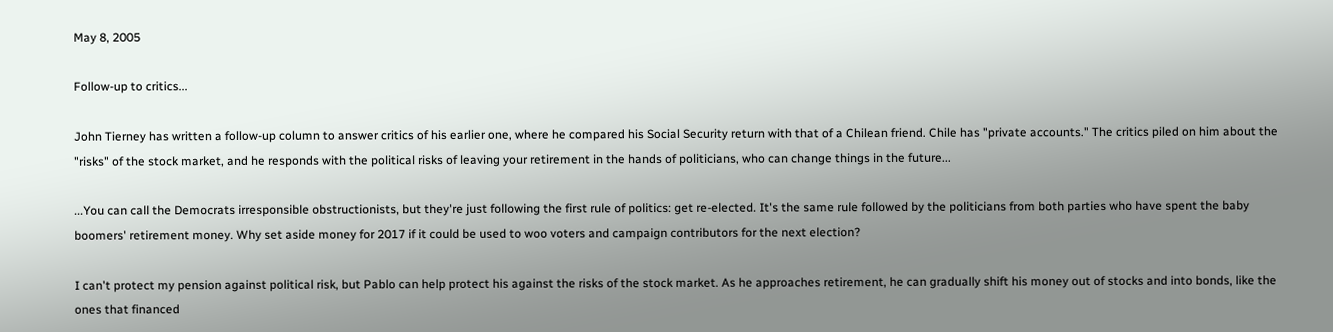May 8, 2005

Follow-up to critics...

John Tierney has written a follow-up column to answer critics of his earlier one, where he compared his Social Security return with that of a Chilean friend. Chile has "private accounts." The critics piled on him about the "risks" of the stock market, and he responds with the political risks of leaving your retirement in the hands of politicians, who can change things in the future...

...You can call the Democrats irresponsible obstructionists, but they're just following the first rule of politics: get re-elected. It's the same rule followed by the politicians from both parties who have spent the baby boomers' retirement money. Why set aside money for 2017 if it could be used to woo voters and campaign contributors for the next election?

I can't protect my pension against political risk, but Pablo can help protect his against the risks of the stock market. As he approaches retirement, he can gradually shift his money out of stocks and into bonds, like the ones that financed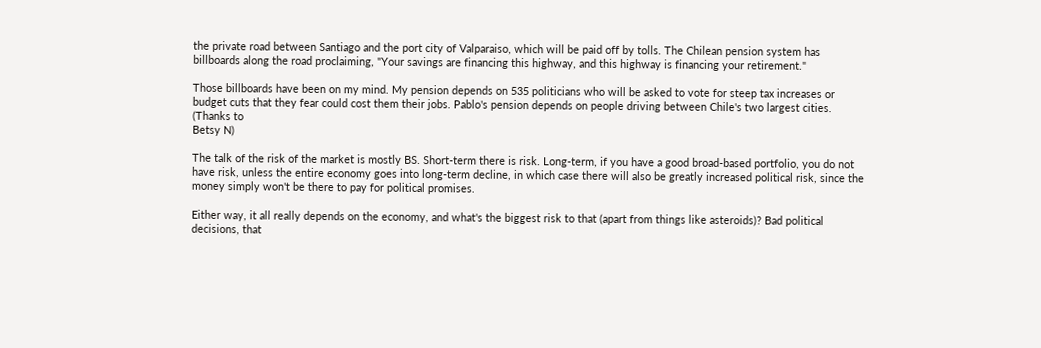the private road between Santiago and the port city of Valparaiso, which will be paid off by tolls. The Chilean pension system has billboards along the road proclaiming, "Your savings are financing this highway, and this highway is financing your retirement."

Those billboards have been on my mind. My pension depends on 535 politicians who will be asked to vote for steep tax increases or budget cuts that they fear could cost them their jobs. Pablo's pension depends on people driving between Chile's two largest cities. (Thanks to
Betsy N)

The talk of the risk of the market is mostly BS. Short-term there is risk. Long-term, if you have a good broad-based portfolio, you do not have risk, unless the entire economy goes into long-term decline, in which case there will also be greatly increased political risk, since the money simply won't be there to pay for political promises.

Either way, it all really depends on the economy, and what's the biggest risk to that (apart from things like asteroids)? Bad political decisions, that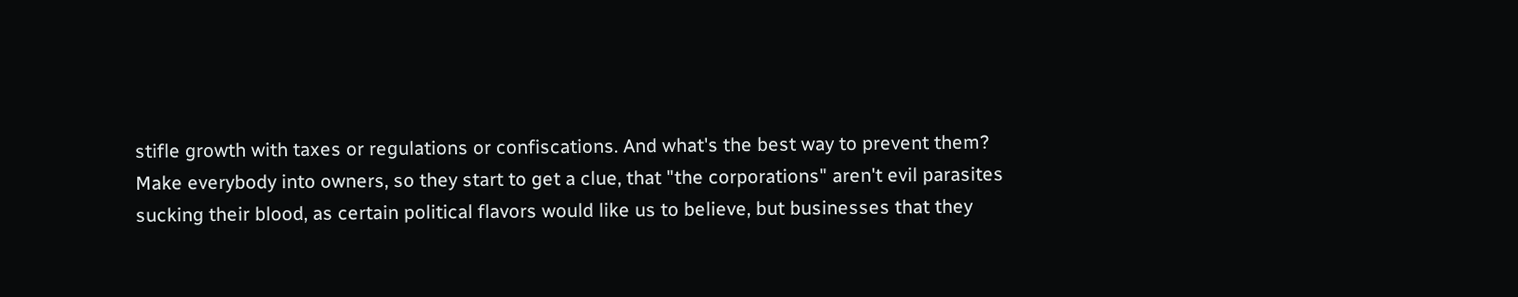stifle growth with taxes or regulations or confiscations. And what's the best way to prevent them? Make everybody into owners, so they start to get a clue, that "the corporations" aren't evil parasites sucking their blood, as certain political flavors would like us to believe, but businesses that they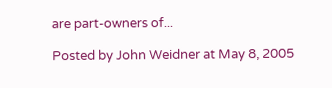are part-owners of...

Posted by John Weidner at May 8, 2005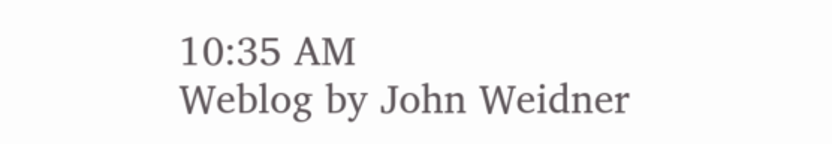10:35 AM
Weblog by John Weidner